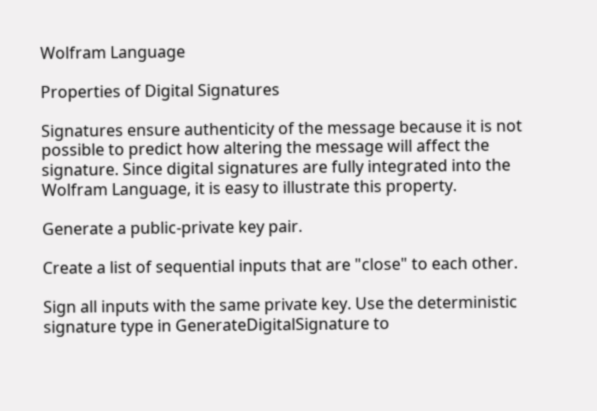Wolfram Language

Properties of Digital Signatures

Signatures ensure authenticity of the message because it is not possible to predict how altering the message will affect the signature. Since digital signatures are fully integrated into the Wolfram Language, it is easy to illustrate this property.

Generate a public-private key pair.

Create a list of sequential inputs that are "close" to each other.

Sign all inputs with the same private key. Use the deterministic signature type in GenerateDigitalSignature to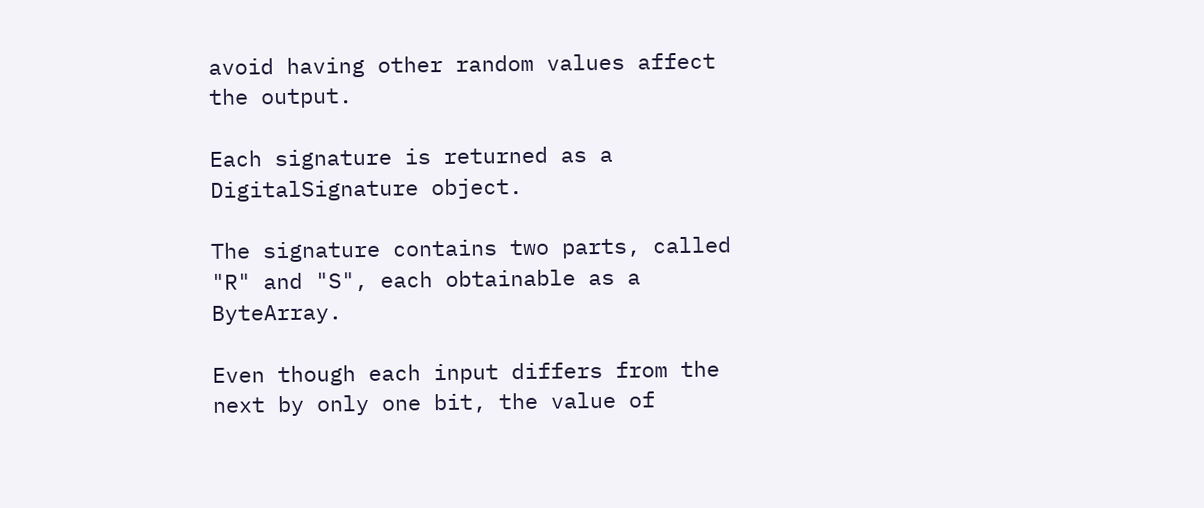avoid having other random values affect the output.

Each signature is returned as a DigitalSignature object.

The signature contains two parts, called "R" and "S", each obtainable as a ByteArray.

Even though each input differs from the next by only one bit, the value of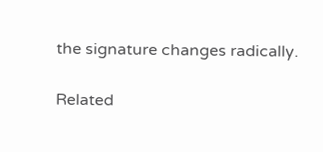the signature changes radically.

Related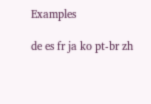Examples

de es fr ja ko pt-br zh